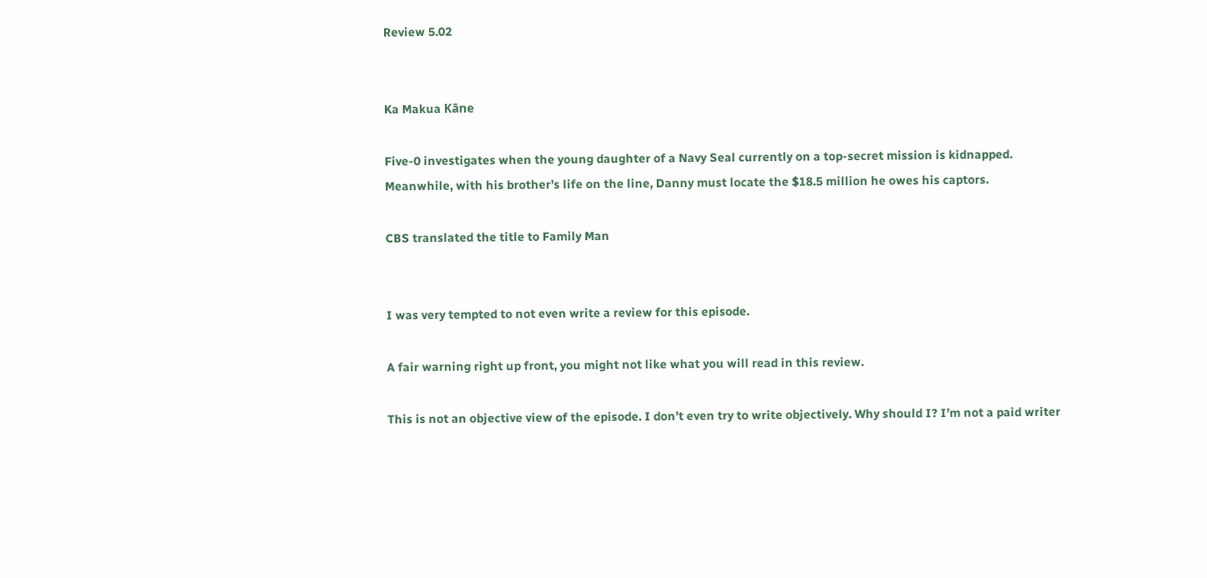Review 5.02


Ka Makua Kāne

Five-0 investigates when the young daughter of a Navy Seal currently on a top-secret mission is kidnapped. Meanwhile, with his brother’s life on the line, Danny must locate the $18.5 million he owes his captors.

CBS translated the title to Family Man


I was very tempted to not even write a review for this episode.

A fair warning right up front, you might not like what you will read in this review.

This is not an objective view of the episode. I don’t even try to write objectively. Why should I? I’m not a paid writer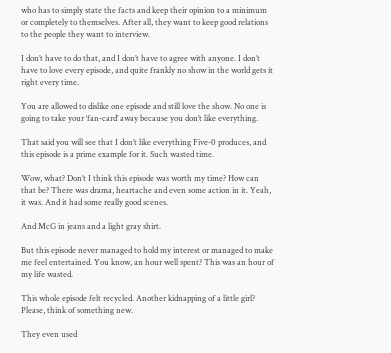who has to simply state the facts and keep their opinion to a minimum or completely to themselves. After all, they want to keep good relations to the people they want to interview.

I don’t have to do that, and I don’t have to agree with anyone. I don’t have to love every episode, and quite frankly no show in the world gets it right every time.

You are allowed to dislike one episode and still love the show. No one is going to take your ‘fan-card’ away because you don’t like everything.

That said you will see that I don’t like everything Five-0 produces, and this episode is a prime example for it. Such wasted time.

Wow, what? Don’t I think this episode was worth my time? How can that be? There was drama, heartache and even some action in it. Yeah, it was. And it had some really good scenes.

And McG in jeans and a light gray shirt.

But this episode never managed to hold my interest or managed to make me feel entertained. You know, an hour well spent? This was an hour of my life wasted.

This whole episode felt recycled. Another kidnapping of a little girl? Please, think of something new.

They even used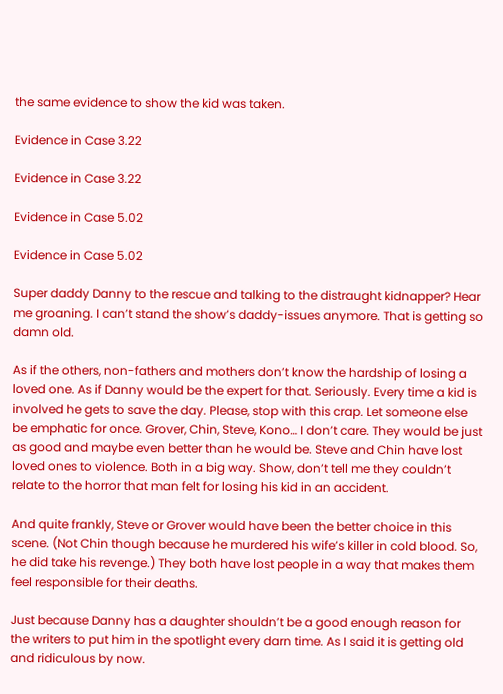the same evidence to show the kid was taken.

Evidence in Case 3.22

Evidence in Case 3.22

Evidence in Case 5.02

Evidence in Case 5.02

Super daddy Danny to the rescue and talking to the distraught kidnapper? Hear me groaning. I can’t stand the show’s daddy-issues anymore. That is getting so damn old.

As if the others, non-fathers and mothers don’t know the hardship of losing a loved one. As if Danny would be the expert for that. Seriously. Every time a kid is involved he gets to save the day. Please, stop with this crap. Let someone else be emphatic for once. Grover, Chin, Steve, Kono… I don’t care. They would be just as good and maybe even better than he would be. Steve and Chin have lost loved ones to violence. Both in a big way. Show, don’t tell me they couldn’t relate to the horror that man felt for losing his kid in an accident.

And quite frankly, Steve or Grover would have been the better choice in this scene. (Not Chin though because he murdered his wife’s killer in cold blood. So, he did take his revenge.) They both have lost people in a way that makes them feel responsible for their deaths.

Just because Danny has a daughter shouldn’t be a good enough reason for the writers to put him in the spotlight every darn time. As I said it is getting old and ridiculous by now.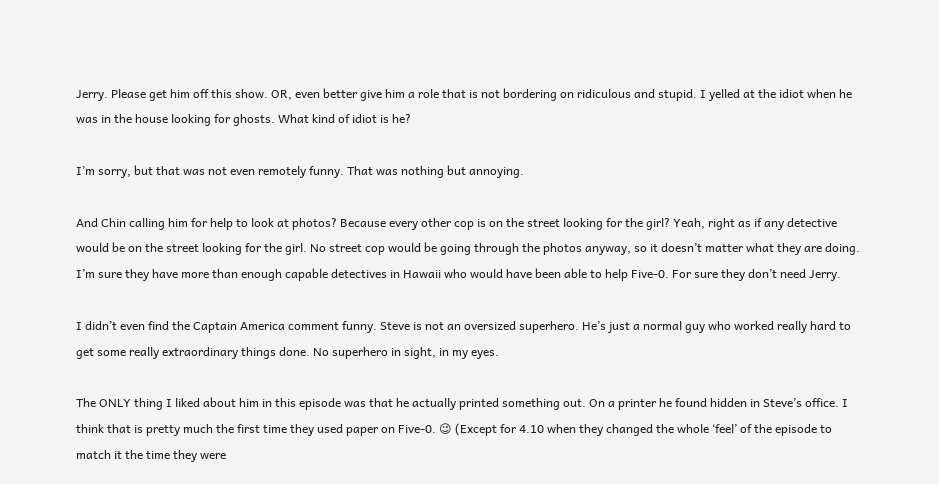Jerry. Please get him off this show. OR, even better give him a role that is not bordering on ridiculous and stupid. I yelled at the idiot when he was in the house looking for ghosts. What kind of idiot is he?

I’m sorry, but that was not even remotely funny. That was nothing but annoying.

And Chin calling him for help to look at photos? Because every other cop is on the street looking for the girl? Yeah, right as if any detective would be on the street looking for the girl. No street cop would be going through the photos anyway, so it doesn’t matter what they are doing. I’m sure they have more than enough capable detectives in Hawaii who would have been able to help Five-0. For sure they don’t need Jerry.

I didn’t even find the Captain America comment funny. Steve is not an oversized superhero. He’s just a normal guy who worked really hard to get some really extraordinary things done. No superhero in sight, in my eyes.

The ONLY thing I liked about him in this episode was that he actually printed something out. On a printer he found hidden in Steve’s office. I think that is pretty much the first time they used paper on Five-0. 😉 (Except for 4.10 when they changed the whole ‘feel’ of the episode to match it the time they were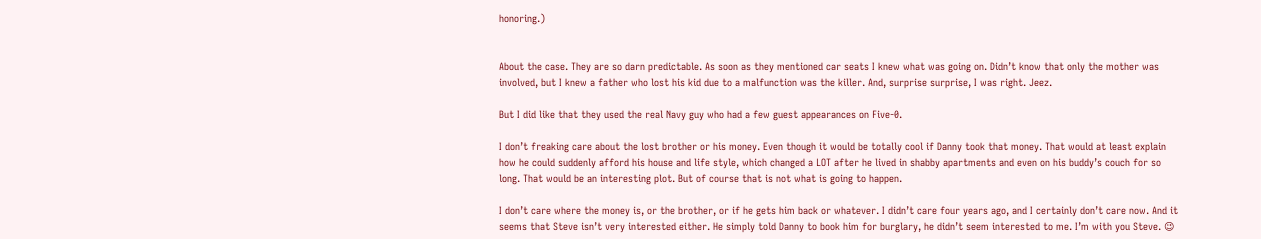honoring.)


About the case. They are so darn predictable. As soon as they mentioned car seats I knew what was going on. Didn’t know that only the mother was involved, but I knew a father who lost his kid due to a malfunction was the killer. And, surprise surprise, I was right. Jeez.

But I did like that they used the real Navy guy who had a few guest appearances on Five-0.

I don’t freaking care about the lost brother or his money. Even though it would be totally cool if Danny took that money. That would at least explain how he could suddenly afford his house and life style, which changed a LOT after he lived in shabby apartments and even on his buddy’s couch for so long. That would be an interesting plot. But of course that is not what is going to happen.

I don’t care where the money is, or the brother, or if he gets him back or whatever. I didn’t care four years ago, and I certainly don’t care now. And it seems that Steve isn’t very interested either. He simply told Danny to book him for burglary, he didn’t seem interested to me. I’m with you Steve. 😉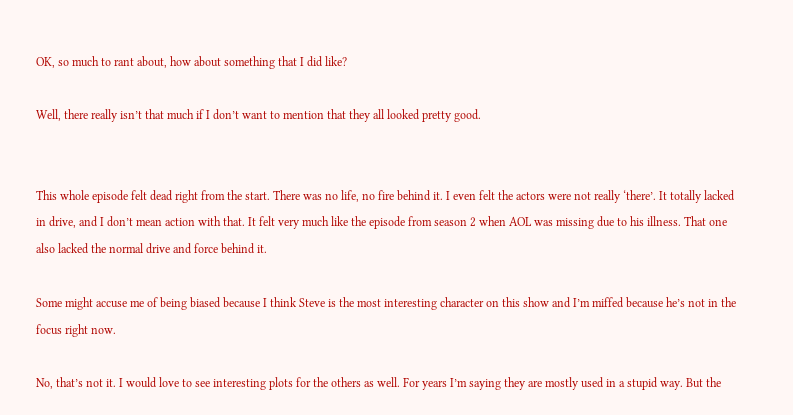OK, so much to rant about, how about something that I did like?

Well, there really isn’t that much if I don’t want to mention that they all looked pretty good.


This whole episode felt dead right from the start. There was no life, no fire behind it. I even felt the actors were not really ‘there’. It totally lacked in drive, and I don’t mean action with that. It felt very much like the episode from season 2 when AOL was missing due to his illness. That one also lacked the normal drive and force behind it.

Some might accuse me of being biased because I think Steve is the most interesting character on this show and I’m miffed because he’s not in the focus right now.

No, that’s not it. I would love to see interesting plots for the others as well. For years I’m saying they are mostly used in a stupid way. But the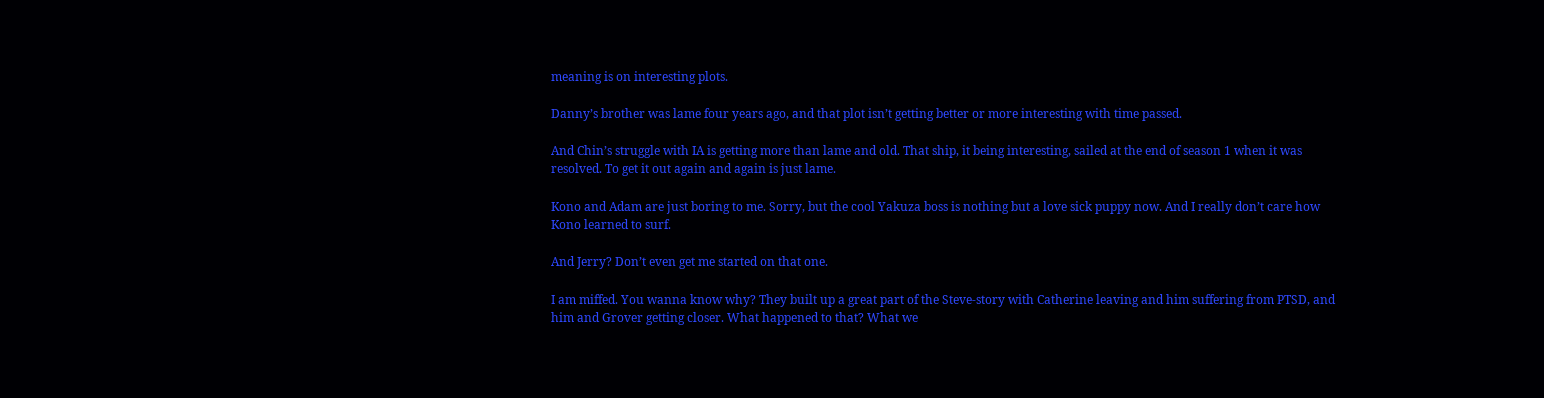meaning is on interesting plots.

Danny’s brother was lame four years ago, and that plot isn’t getting better or more interesting with time passed.

And Chin’s struggle with IA is getting more than lame and old. That ship, it being interesting, sailed at the end of season 1 when it was resolved. To get it out again and again is just lame.

Kono and Adam are just boring to me. Sorry, but the cool Yakuza boss is nothing but a love sick puppy now. And I really don’t care how Kono learned to surf.

And Jerry? Don’t even get me started on that one.

I am miffed. You wanna know why? They built up a great part of the Steve-story with Catherine leaving and him suffering from PTSD, and him and Grover getting closer. What happened to that? What we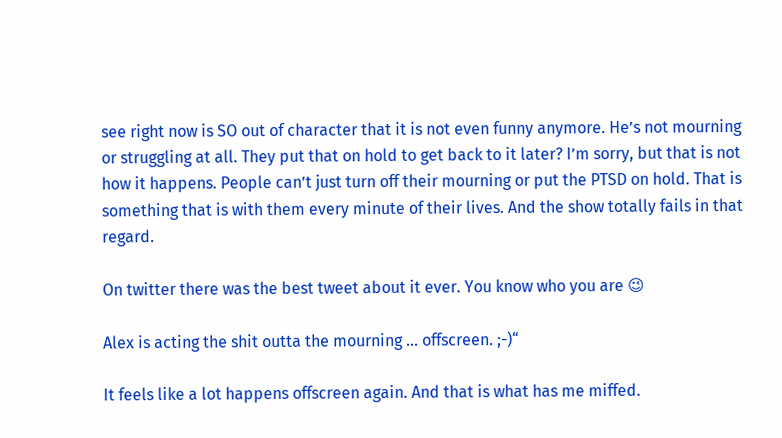see right now is SO out of character that it is not even funny anymore. He’s not mourning or struggling at all. They put that on hold to get back to it later? I’m sorry, but that is not how it happens. People can’t just turn off their mourning or put the PTSD on hold. That is something that is with them every minute of their lives. And the show totally fails in that regard.

On twitter there was the best tweet about it ever. You know who you are 😉

Alex is acting the shit outta the mourning … offscreen. ;-)“

It feels like a lot happens offscreen again. And that is what has me miffed.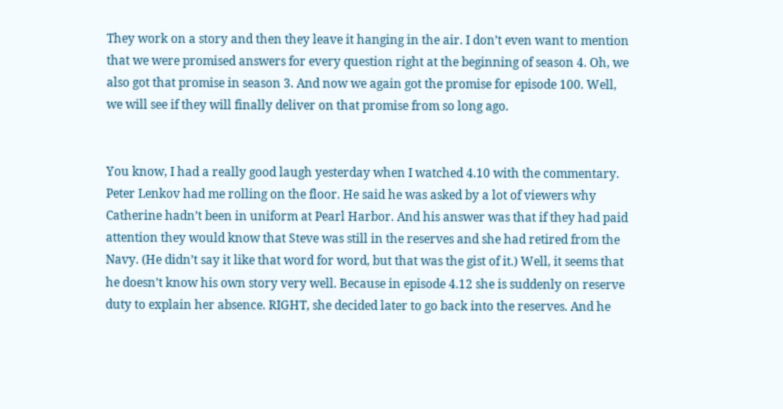They work on a story and then they leave it hanging in the air. I don’t even want to mention that we were promised answers for every question right at the beginning of season 4. Oh, we also got that promise in season 3. And now we again got the promise for episode 100. Well, we will see if they will finally deliver on that promise from so long ago.


You know, I had a really good laugh yesterday when I watched 4.10 with the commentary. Peter Lenkov had me rolling on the floor. He said he was asked by a lot of viewers why Catherine hadn’t been in uniform at Pearl Harbor. And his answer was that if they had paid attention they would know that Steve was still in the reserves and she had retired from the Navy. (He didn’t say it like that word for word, but that was the gist of it.) Well, it seems that he doesn’t know his own story very well. Because in episode 4.12 she is suddenly on reserve duty to explain her absence. RIGHT, she decided later to go back into the reserves. And he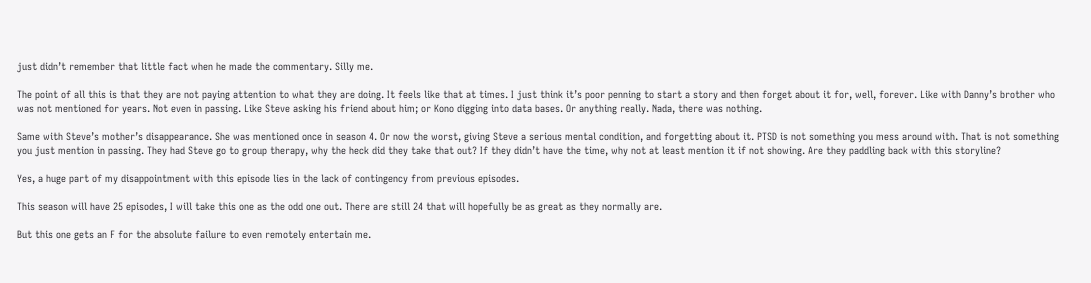just didn’t remember that little fact when he made the commentary. Silly me.

The point of all this is that they are not paying attention to what they are doing. It feels like that at times. I just think it’s poor penning to start a story and then forget about it for, well, forever. Like with Danny’s brother who was not mentioned for years. Not even in passing. Like Steve asking his friend about him; or Kono digging into data bases. Or anything really. Nada, there was nothing.

Same with Steve’s mother’s disappearance. She was mentioned once in season 4. Or now the worst, giving Steve a serious mental condition, and forgetting about it. PTSD is not something you mess around with. That is not something you just mention in passing. They had Steve go to group therapy, why the heck did they take that out? If they didn’t have the time, why not at least mention it if not showing. Are they paddling back with this storyline?

Yes, a huge part of my disappointment with this episode lies in the lack of contingency from previous episodes.

This season will have 25 episodes, I will take this one as the odd one out. There are still 24 that will hopefully be as great as they normally are.

But this one gets an F for the absolute failure to even remotely entertain me.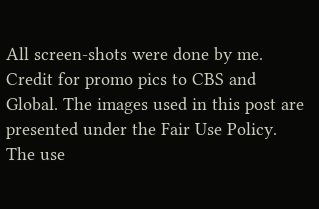All screen-shots were done by me. Credit for promo pics to CBS and Global. The images used in this post are presented under the Fair Use Policy. The use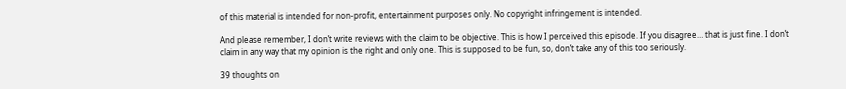of this material is intended for non-profit, entertainment purposes only. No copyright infringement is intended.

And please remember, I don’t write reviews with the claim to be objective. This is how I perceived this episode. If you disagree… that is just fine. I don’t claim in any way that my opinion is the right and only one. This is supposed to be fun, so, don’t take any of this too seriously.

39 thoughts on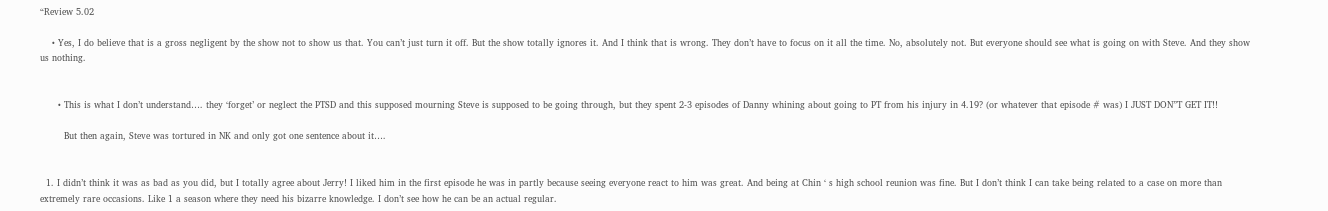“Review 5.02

    • Yes, I do believe that is a gross negligent by the show not to show us that. You can’t just turn it off. But the show totally ignores it. And I think that is wrong. They don’t have to focus on it all the time. No, absolutely not. But everyone should see what is going on with Steve. And they show us nothing.


      • This is what I don’t understand…. they ‘forget’ or neglect the PTSD and this supposed mourning Steve is supposed to be going through, but they spent 2-3 episodes of Danny whining about going to PT from his injury in 4.19? (or whatever that episode # was) I JUST DON”T GET IT!!

        But then again, Steve was tortured in NK and only got one sentence about it….


  1. I didn’t think it was as bad as you did, but I totally agree about Jerry! I liked him in the first episode he was in partly because seeing everyone react to him was great. And being at Chin ‘ s high school reunion was fine. But I don’t think I can take being related to a case on more than extremely rare occasions. Like 1 a season where they need his bizarre knowledge. I don’t see how he can be an actual regular.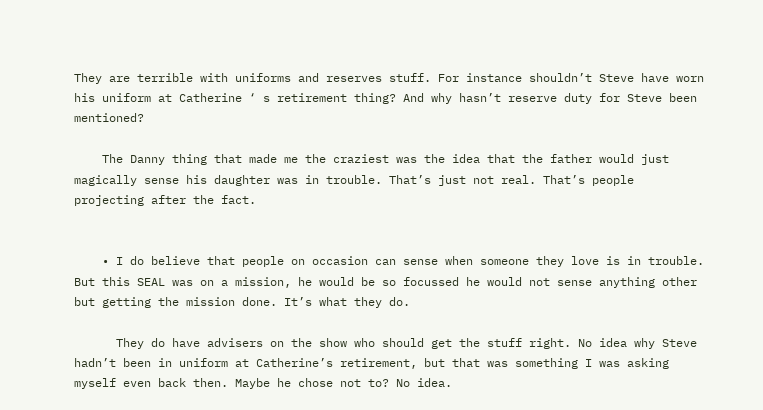They are terrible with uniforms and reserves stuff. For instance shouldn’t Steve have worn his uniform at Catherine ‘ s retirement thing? And why hasn’t reserve duty for Steve been mentioned?

    The Danny thing that made me the craziest was the idea that the father would just magically sense his daughter was in trouble. That’s just not real. That’s people projecting after the fact.


    • I do believe that people on occasion can sense when someone they love is in trouble. But this SEAL was on a mission, he would be so focussed he would not sense anything other but getting the mission done. It’s what they do.

      They do have advisers on the show who should get the stuff right. No idea why Steve hadn’t been in uniform at Catherine’s retirement, but that was something I was asking myself even back then. Maybe he chose not to? No idea.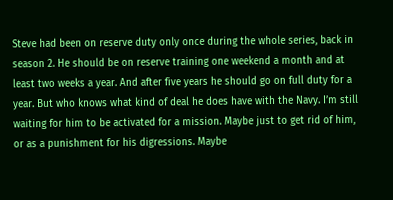Steve had been on reserve duty only once during the whole series, back in season 2. He should be on reserve training one weekend a month and at least two weeks a year. And after five years he should go on full duty for a year. But who knows what kind of deal he does have with the Navy. I’m still waiting for him to be activated for a mission. Maybe just to get rid of him, or as a punishment for his digressions. Maybe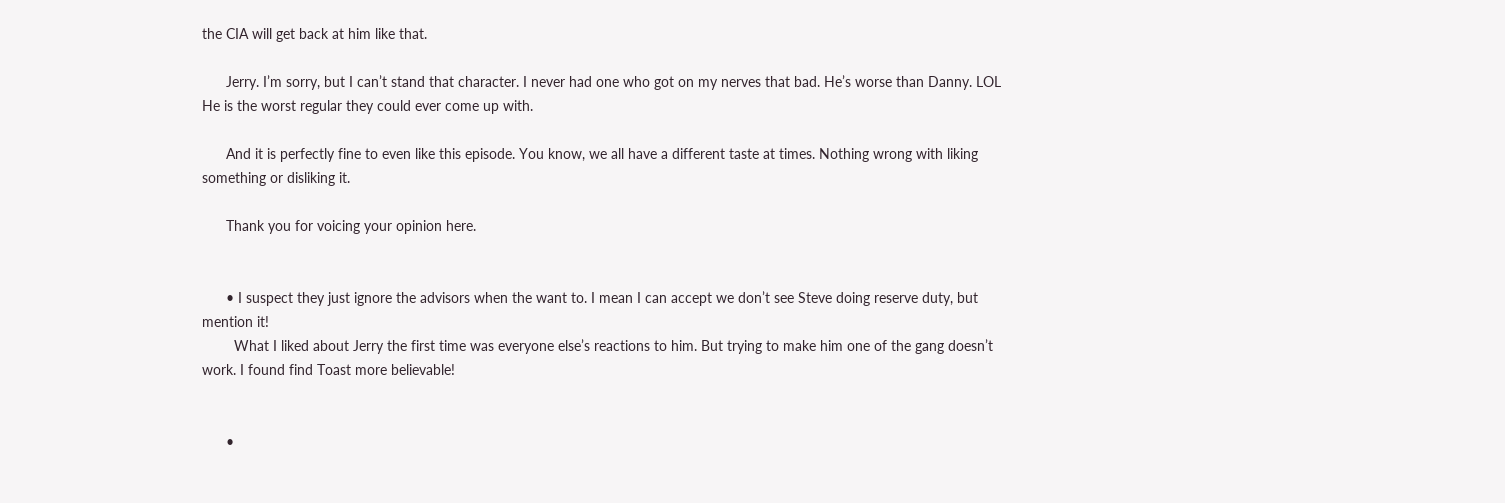the CIA will get back at him like that.

      Jerry. I’m sorry, but I can’t stand that character. I never had one who got on my nerves that bad. He’s worse than Danny. LOL He is the worst regular they could ever come up with.

      And it is perfectly fine to even like this episode. You know, we all have a different taste at times. Nothing wrong with liking something or disliking it.

      Thank you for voicing your opinion here.


      • I suspect they just ignore the advisors when the want to. I mean I can accept we don’t see Steve doing reserve duty, but mention it!
        What I liked about Jerry the first time was everyone else’s reactions to him. But trying to make him one of the gang doesn’t work. I found find Toast more believable!


      •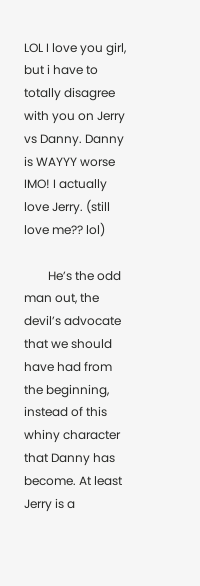LOL I love you girl, but i have to totally disagree with you on Jerry vs Danny. Danny is WAYYY worse IMO! I actually love Jerry. (still love me?? lol)

        He’s the odd man out, the devil’s advocate that we should have had from the beginning, instead of this whiny character that Danny has become. At least Jerry is a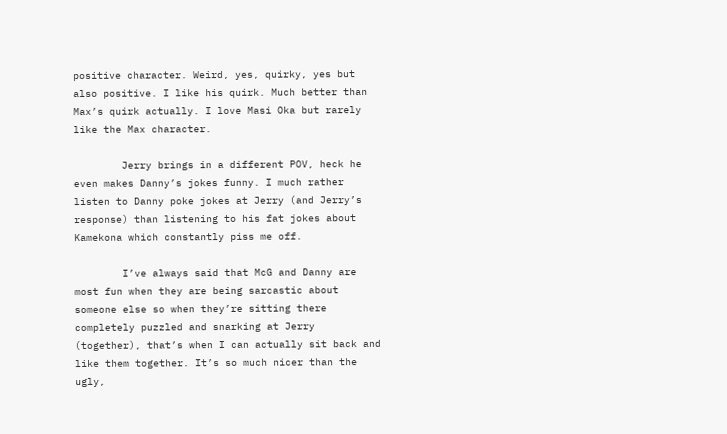positive character. Weird, yes, quirky, yes but also positive. I like his quirk. Much better than Max’s quirk actually. I love Masi Oka but rarely like the Max character.

        Jerry brings in a different POV, heck he even makes Danny’s jokes funny. I much rather listen to Danny poke jokes at Jerry (and Jerry’s response) than listening to his fat jokes about Kamekona which constantly piss me off.

        I’ve always said that McG and Danny are most fun when they are being sarcastic about someone else so when they’re sitting there completely puzzled and snarking at Jerry (together), that’s when I can actually sit back and like them together. It’s so much nicer than the ugly,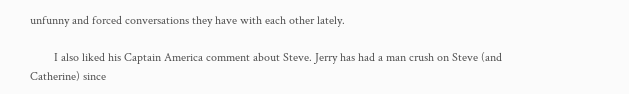unfunny and forced conversations they have with each other lately.

        I also liked his Captain America comment about Steve. Jerry has had a man crush on Steve (and Catherine) since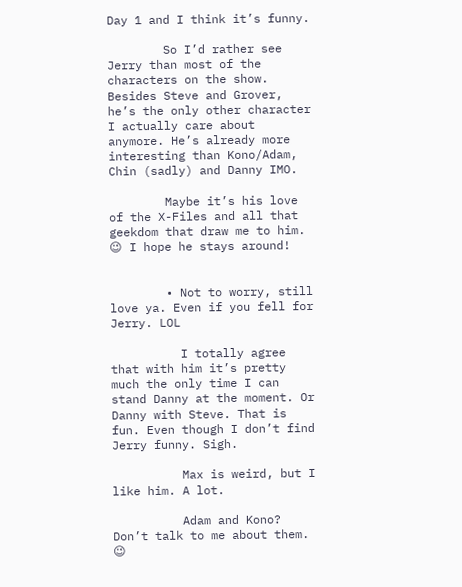Day 1 and I think it’s funny.

        So I’d rather see Jerry than most of the characters on the show. Besides Steve and Grover, he’s the only other character I actually care about anymore. He’s already more interesting than Kono/Adam, Chin (sadly) and Danny IMO.

        Maybe it’s his love of the X-Files and all that geekdom that draw me to him. 😉 I hope he stays around!


        • Not to worry, still love ya. Even if you fell for Jerry. LOL

          I totally agree that with him it’s pretty much the only time I can stand Danny at the moment. Or Danny with Steve. That is fun. Even though I don’t find Jerry funny. Sigh.

          Max is weird, but I like him. A lot.

          Adam and Kono? Don’t talk to me about them. 😉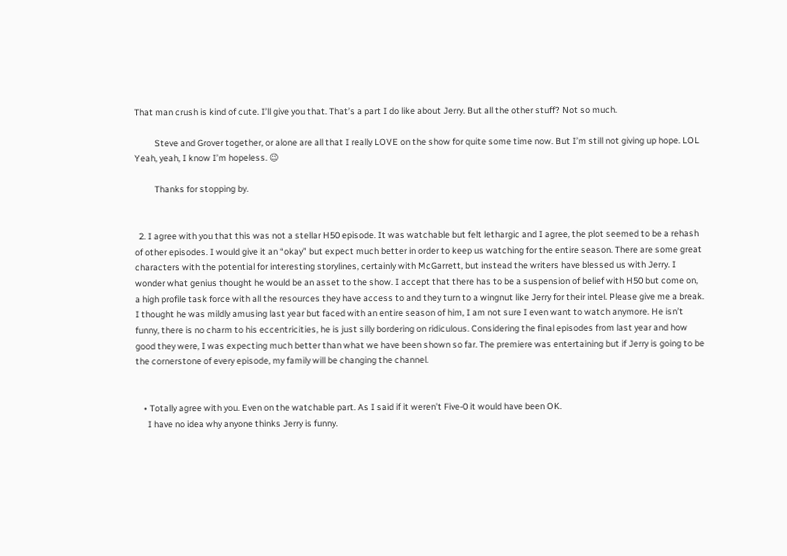That man crush is kind of cute. I’ll give you that. That’s a part I do like about Jerry. But all the other stuff? Not so much.

          Steve and Grover together, or alone are all that I really LOVE on the show for quite some time now. But I’m still not giving up hope. LOL Yeah, yeah, I know I’m hopeless. 😉

          Thanks for stopping by.


  2. I agree with you that this was not a stellar H50 episode. It was watchable but felt lethargic and I agree, the plot seemed to be a rehash of other episodes. I would give it an “okay” but expect much better in order to keep us watching for the entire season. There are some great characters with the potential for interesting storylines, certainly with McGarrett, but instead the writers have blessed us with Jerry. I wonder what genius thought he would be an asset to the show. I accept that there has to be a suspension of belief with H50 but come on, a high profile task force with all the resources they have access to and they turn to a wingnut like Jerry for their intel. Please give me a break. I thought he was mildly amusing last year but faced with an entire season of him, I am not sure I even want to watch anymore. He isn’t funny, there is no charm to his eccentricities, he is just silly bordering on ridiculous. Considering the final episodes from last year and how good they were, I was expecting much better than what we have been shown so far. The premiere was entertaining but if Jerry is going to be the cornerstone of every episode, my family will be changing the channel.


    • Totally agree with you. Even on the watchable part. As I said if it weren’t Five-0 it would have been OK.
      I have no idea why anyone thinks Jerry is funny.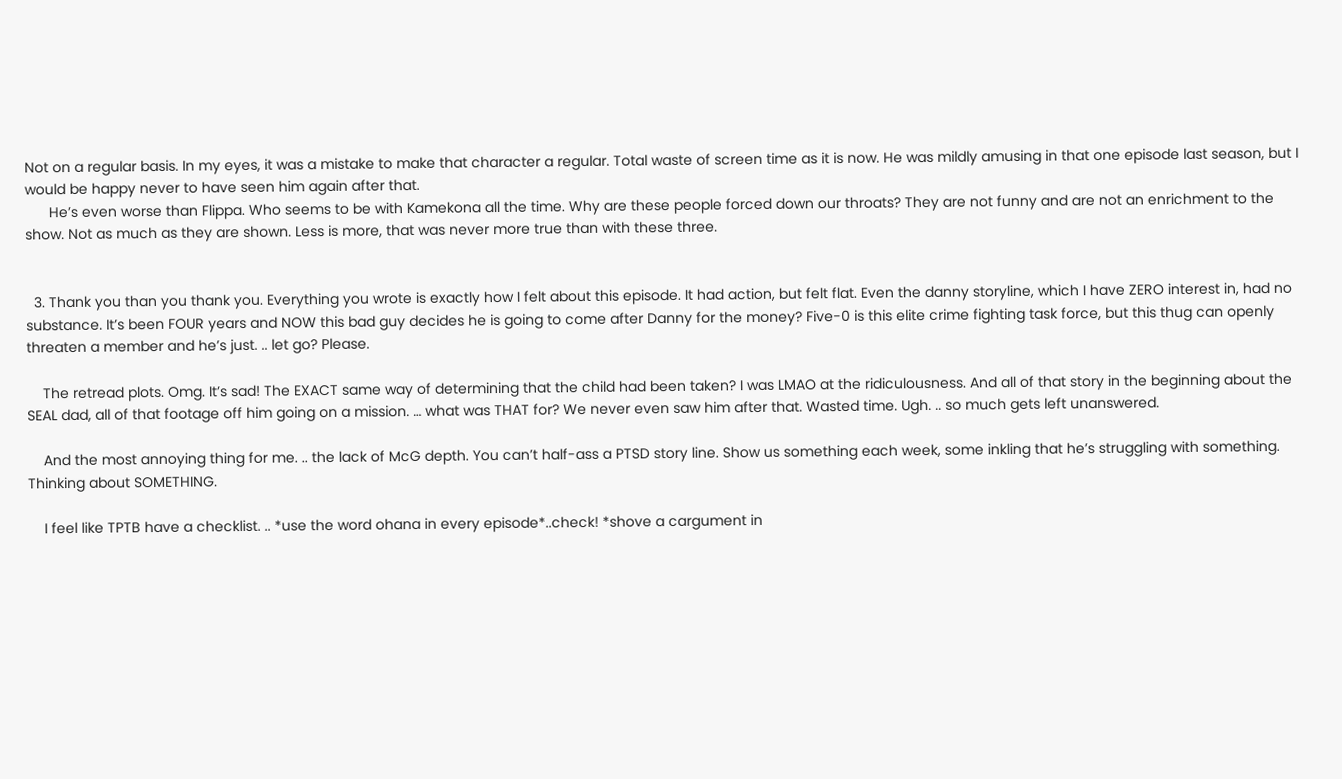Not on a regular basis. In my eyes, it was a mistake to make that character a regular. Total waste of screen time as it is now. He was mildly amusing in that one episode last season, but I would be happy never to have seen him again after that.
      He’s even worse than Flippa. Who seems to be with Kamekona all the time. Why are these people forced down our throats? They are not funny and are not an enrichment to the show. Not as much as they are shown. Less is more, that was never more true than with these three.


  3. Thank you than you thank you. Everything you wrote is exactly how I felt about this episode. It had action, but felt flat. Even the danny storyline, which I have ZERO interest in, had no substance. It’s been FOUR years and NOW this bad guy decides he is going to come after Danny for the money? Five-0 is this elite crime fighting task force, but this thug can openly threaten a member and he’s just. .. let go? Please.

    The retread plots. Omg. It’s sad! The EXACT same way of determining that the child had been taken? I was LMAO at the ridiculousness. And all of that story in the beginning about the SEAL dad, all of that footage off him going on a mission. … what was THAT for? We never even saw him after that. Wasted time. Ugh. .. so much gets left unanswered.

    And the most annoying thing for me. .. the lack of McG depth. You can’t half-ass a PTSD story line. Show us something each week, some inkling that he’s struggling with something. Thinking about SOMETHING.

    I feel like TPTB have a checklist. .. *use the word ohana in every episode*..check! *shove a cargument in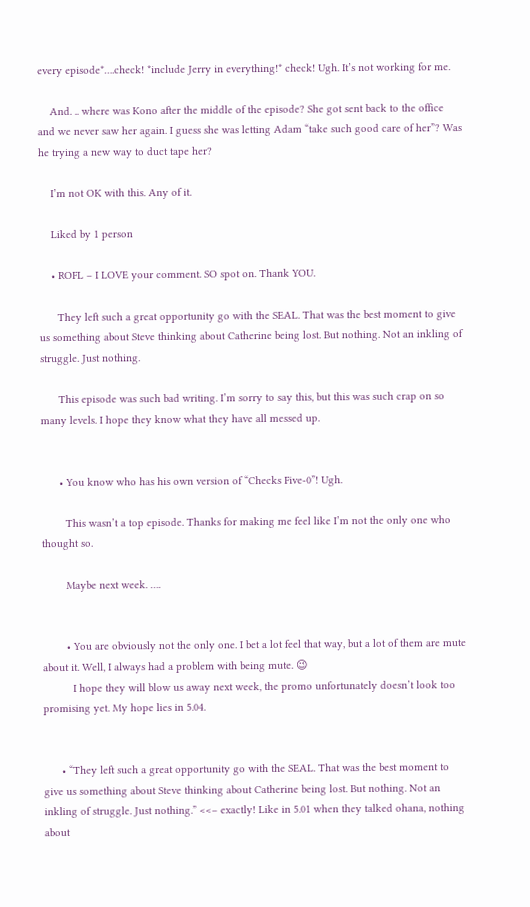every episode*….check! *include Jerry in everything!* check! Ugh. It’s not working for me.

    And. .. where was Kono after the middle of the episode? She got sent back to the office and we never saw her again. I guess she was letting Adam “take such good care of her”? Was he trying a new way to duct tape her?

    I’m not OK with this. Any of it.

    Liked by 1 person

    • ROFL – I LOVE your comment. SO spot on. Thank YOU.

      They left such a great opportunity go with the SEAL. That was the best moment to give us something about Steve thinking about Catherine being lost. But nothing. Not an inkling of struggle. Just nothing.

      This episode was such bad writing. I’m sorry to say this, but this was such crap on so many levels. I hope they know what they have all messed up.


      • You know who has his own version of “Checks Five-0”! Ugh.

        This wasn’t a top episode. Thanks for making me feel like I’m not the only one who thought so.

        Maybe next week. ….


        • You are obviously not the only one. I bet a lot feel that way, but a lot of them are mute about it. Well, I always had a problem with being mute. 😉
          I hope they will blow us away next week, the promo unfortunately doesn’t look too promising yet. My hope lies in 5.04.


      • “They left such a great opportunity go with the SEAL. That was the best moment to give us something about Steve thinking about Catherine being lost. But nothing. Not an inkling of struggle. Just nothing.” <<– exactly! Like in 5.01 when they talked ohana, nothing about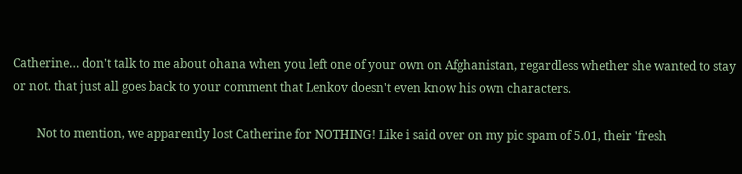Catherine… don't talk to me about ohana when you left one of your own on Afghanistan, regardless whether she wanted to stay or not. that just all goes back to your comment that Lenkov doesn't even know his own characters.

        Not to mention, we apparently lost Catherine for NOTHING! Like i said over on my pic spam of 5.01, their 'fresh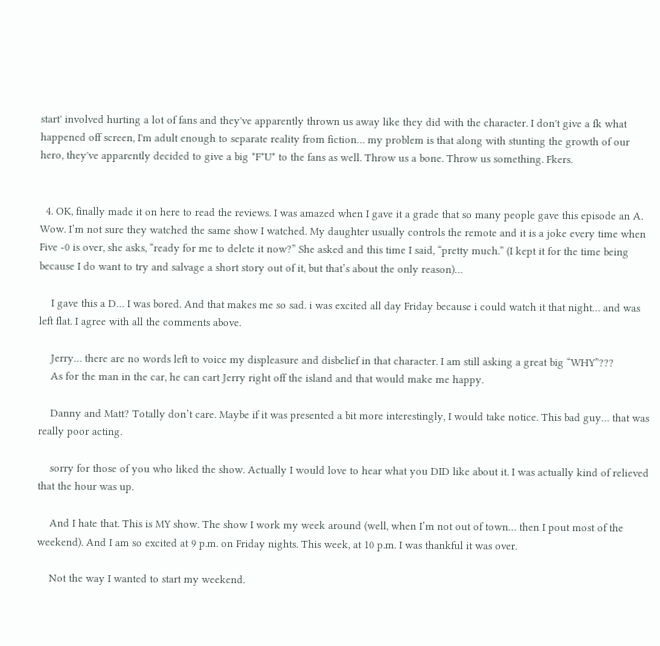start' involved hurting a lot of fans and they've apparently thrown us away like they did with the character. I don't give a fk what happened off screen, I'm adult enough to separate reality from fiction… my problem is that along with stunting the growth of our hero, they've apparently decided to give a big *F*U* to the fans as well. Throw us a bone. Throw us something. Fkers.


  4. OK, finally made it on here to read the reviews. I was amazed when I gave it a grade that so many people gave this episode an A. Wow. I’m not sure they watched the same show I watched. My daughter usually controls the remote and it is a joke every time when Five -0 is over, she asks, “ready for me to delete it now?” She asked and this time I said, “pretty much.” (I kept it for the time being because I do want to try and salvage a short story out of it, but that’s about the only reason)…

    I gave this a D… I was bored. And that makes me so sad. i was excited all day Friday because i could watch it that night… and was left flat. I agree with all the comments above.

    Jerry… there are no words left to voice my displeasure and disbelief in that character. I am still asking a great big “WHY”???
    As for the man in the car, he can cart Jerry right off the island and that would make me happy.

    Danny and Matt? Totally don’t care. Maybe if it was presented a bit more interestingly, I would take notice. This bad guy… that was really poor acting.

    sorry for those of you who liked the show. Actually I would love to hear what you DID like about it. I was actually kind of relieved that the hour was up.

    And I hate that. This is MY show. The show I work my week around (well, when I’m not out of town… then I pout most of the weekend). And I am so excited at 9 p.m. on Friday nights. This week, at 10 p.m. I was thankful it was over.

    Not the way I wanted to start my weekend.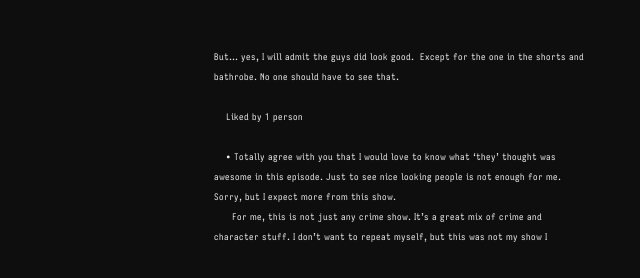But… yes, I will admit the guys did look good.  Except for the one in the shorts and bathrobe. No one should have to see that.

    Liked by 1 person

    • Totally agree with you that I would love to know what ‘they’ thought was awesome in this episode. Just to see nice looking people is not enough for me. Sorry, but I expect more from this show.
      For me, this is not just any crime show. It’s a great mix of crime and character stuff. I don’t want to repeat myself, but this was not my show I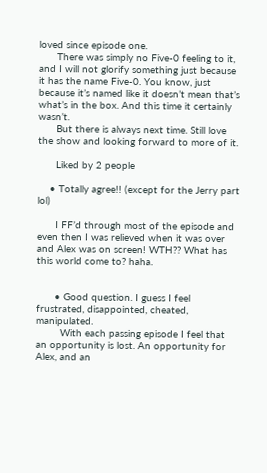loved since episode one.
      There was simply no Five-0 feeling to it, and I will not glorify something just because it has the name Five-0. You know, just because it’s named like it doesn’t mean that’s what’s in the box. And this time it certainly wasn’t.
      But there is always next time. Still love the show and looking forward to more of it.

      Liked by 2 people

    • Totally agree!! (except for the Jerry part lol)

      I FF’d through most of the episode and even then I was relieved when it was over and Alex was on screen! WTH?? What has this world come to? haha.


      • Good question. I guess I feel frustrated, disappointed, cheated, manipulated.
        With each passing episode I feel that an opportunity is lost. An opportunity for Alex, and an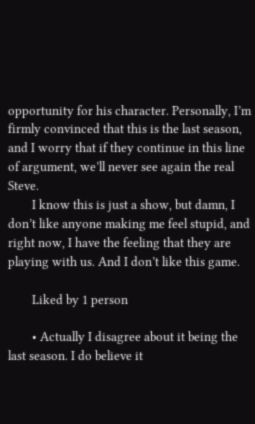opportunity for his character. Personally, I’m firmly convinced that this is the last season, and I worry that if they continue in this line of argument, we’ll never see again the real Steve.
        I know this is just a show, but damn, I don’t like anyone making me feel stupid, and right now, I have the feeling that they are playing with us. And I don’t like this game.

        Liked by 1 person

        • Actually I disagree about it being the last season. I do believe it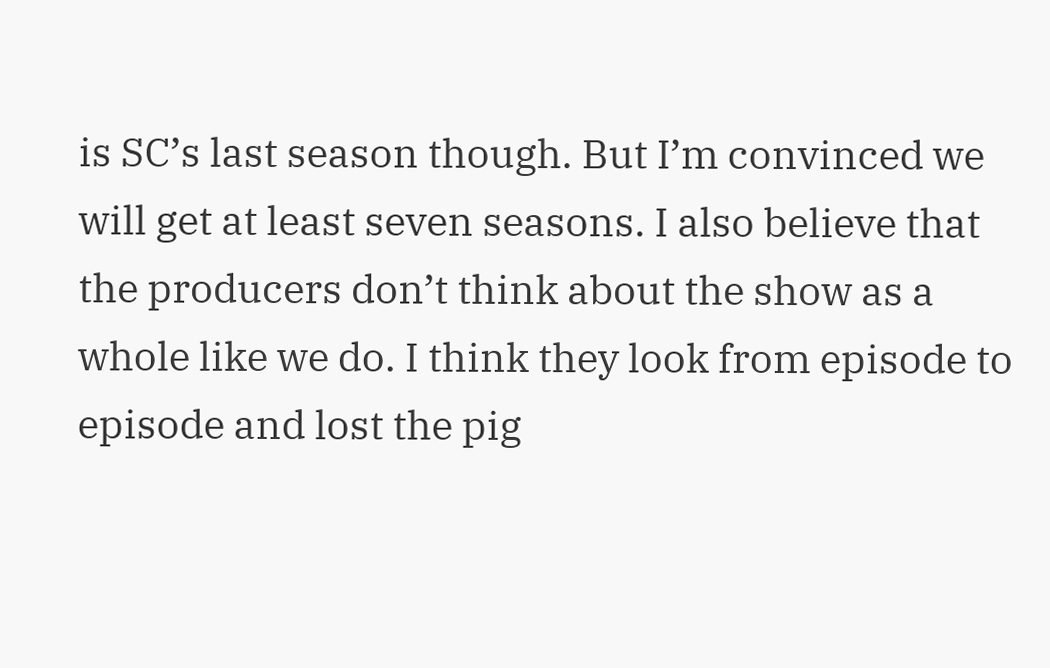is SC’s last season though. But I’m convinced we will get at least seven seasons. I also believe that the producers don’t think about the show as a whole like we do. I think they look from episode to episode and lost the pig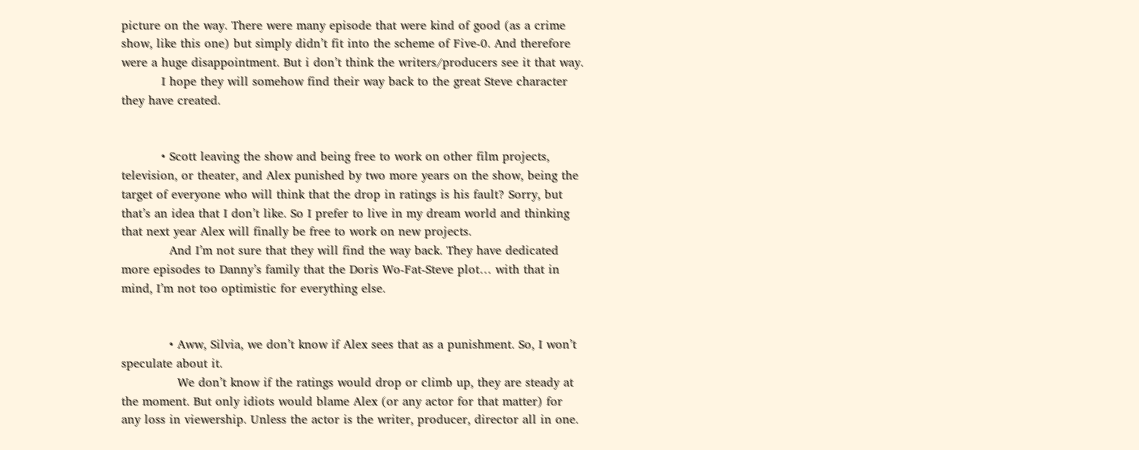picture on the way. There were many episode that were kind of good (as a crime show, like this one) but simply didn’t fit into the scheme of Five-0. And therefore were a huge disappointment. But i don’t think the writers/producers see it that way.
          I hope they will somehow find their way back to the great Steve character they have created.


          • Scott leaving the show and being free to work on other film projects, television, or theater, and Alex punished by two more years on the show, being the target of everyone who will think that the drop in ratings is his fault? Sorry, but that’s an idea that I don’t like. So I prefer to live in my dream world and thinking that next year Alex will finally be free to work on new projects.
            And I’m not sure that they will find the way back. They have dedicated more episodes to Danny’s family that the Doris Wo-Fat-Steve plot… with that in mind, I’m not too optimistic for everything else.


            • Aww, Silvia, we don’t know if Alex sees that as a punishment. So, I won’t speculate about it.
              We don’t know if the ratings would drop or climb up, they are steady at the moment. But only idiots would blame Alex (or any actor for that matter) for any loss in viewership. Unless the actor is the writer, producer, director all in one.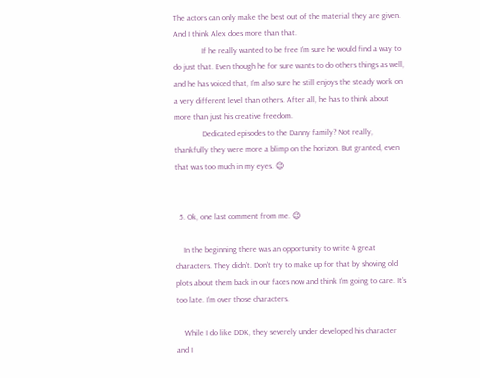The actors can only make the best out of the material they are given. And I think Alex does more than that.
              If he really wanted to be free I’m sure he would find a way to do just that. Even though he for sure wants to do others things as well, and he has voiced that, I’m also sure he still enjoys the steady work on a very different level than others. After all, he has to think about more than just his creative freedom.
              Dedicated episodes to the Danny family? Not really, thankfully they were more a blimp on the horizon. But granted, even that was too much in my eyes. 😉


  5. Ok, one last comment from me. 😉

    In the beginning there was an opportunity to write 4 great characters. They didn’t. Don’t try to make up for that by shoving old plots about them back in our faces now and think I’m going to care. It’s too late. I’m over those characters.

    While I do like DDK, they severely under developed his character and I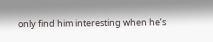only find him interesting when he’s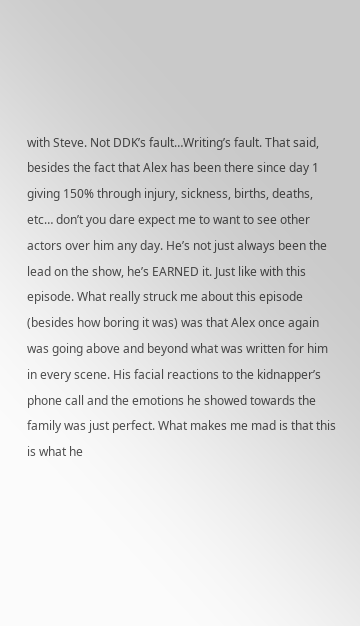with Steve. Not DDK’s fault…Writing’s fault. That said, besides the fact that Alex has been there since day 1 giving 150% through injury, sickness, births, deaths, etc… don’t you dare expect me to want to see other actors over him any day. He’s not just always been the lead on the show, he’s EARNED it. Just like with this episode. What really struck me about this episode (besides how boring it was) was that Alex once again was going above and beyond what was written for him in every scene. His facial reactions to the kidnapper’s phone call and the emotions he showed towards the family was just perfect. What makes me mad is that this is what he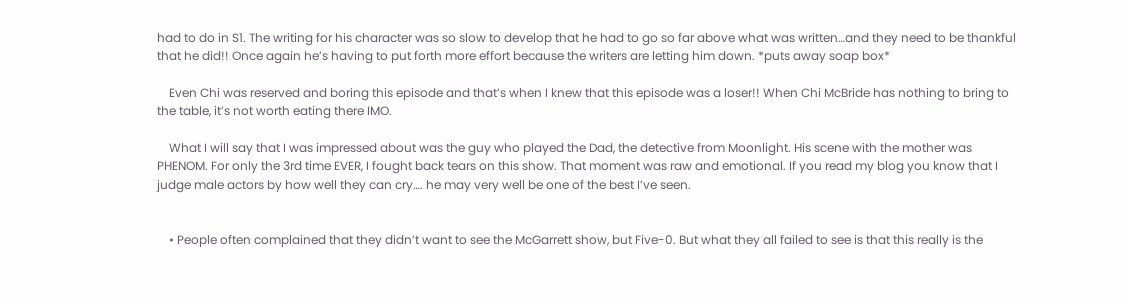had to do in S1. The writing for his character was so slow to develop that he had to go so far above what was written…and they need to be thankful that he did!! Once again he’s having to put forth more effort because the writers are letting him down. *puts away soap box*

    Even Chi was reserved and boring this episode and that’s when I knew that this episode was a loser!! When Chi McBride has nothing to bring to the table, it’s not worth eating there IMO.

    What I will say that I was impressed about was the guy who played the Dad, the detective from Moonlight. His scene with the mother was PHENOM. For only the 3rd time EVER, I fought back tears on this show. That moment was raw and emotional. If you read my blog you know that I judge male actors by how well they can cry…. he may very well be one of the best I’ve seen.


    • People often complained that they didn’t want to see the McGarrett show, but Five-0. But what they all failed to see is that this really is the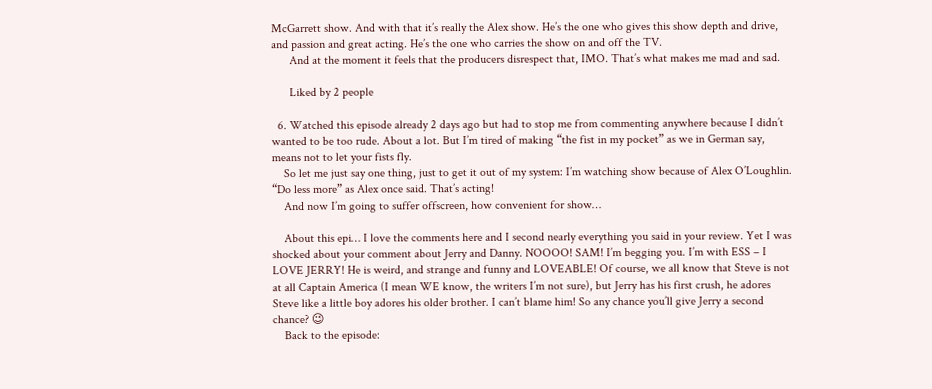McGarrett show. And with that it’s really the Alex show. He’s the one who gives this show depth and drive, and passion and great acting. He’s the one who carries the show on and off the TV.
      And at the moment it feels that the producers disrespect that, IMO. That’s what makes me mad and sad.

      Liked by 2 people

  6. Watched this episode already 2 days ago but had to stop me from commenting anywhere because I didn’t wanted to be too rude. About a lot. But I’m tired of making “the fist in my pocket” as we in German say, means not to let your fists fly.
    So let me just say one thing, just to get it out of my system: I’m watching show because of Alex O’Loughlin. “Do less more” as Alex once said. That’s acting!
    And now I’m going to suffer offscreen, how convenient for show…

    About this epi… I love the comments here and I second nearly everything you said in your review. Yet I was shocked about your comment about Jerry and Danny. NOOOO! SAM! I’m begging you. I’m with ESS – I LOVE JERRY! He is weird, and strange and funny and LOVEABLE! Of course, we all know that Steve is not at all Captain America (I mean WE know, the writers I’m not sure), but Jerry has his first crush, he adores Steve like a little boy adores his older brother. I can’t blame him! So any chance you’ll give Jerry a second chance? 😉
    Back to the episode: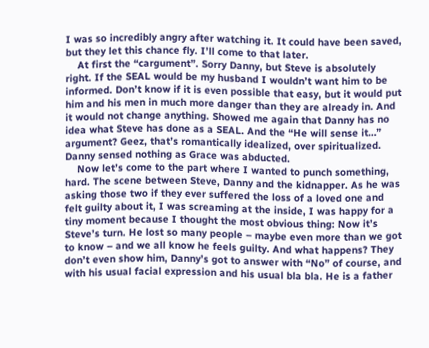I was so incredibly angry after watching it. It could have been saved, but they let this chance fly. I’ll come to that later.
    At first the “cargument”. Sorry Danny, but Steve is absolutely right. If the SEAL would be my husband I wouldn’t want him to be informed. Don’t know if it is even possible that easy, but it would put him and his men in much more danger than they are already in. And it would not change anything. Showed me again that Danny has no idea what Steve has done as a SEAL. And the “He will sense it…” argument? Geez, that’s romantically idealized, over spiritualized. Danny sensed nothing as Grace was abducted.
    Now let’s come to the part where I wanted to punch something, hard. The scene between Steve, Danny and the kidnapper. As he was asking those two if they ever suffered the loss of a loved one and felt guilty about it, I was screaming at the inside, I was happy for a tiny moment because I thought the most obvious thing: Now it’s Steve’s turn. He lost so many people – maybe even more than we got to know – and we all know he feels guilty. And what happens? They don’t even show him, Danny’s got to answer with “No” of course, and with his usual facial expression and his usual bla bla. He is a father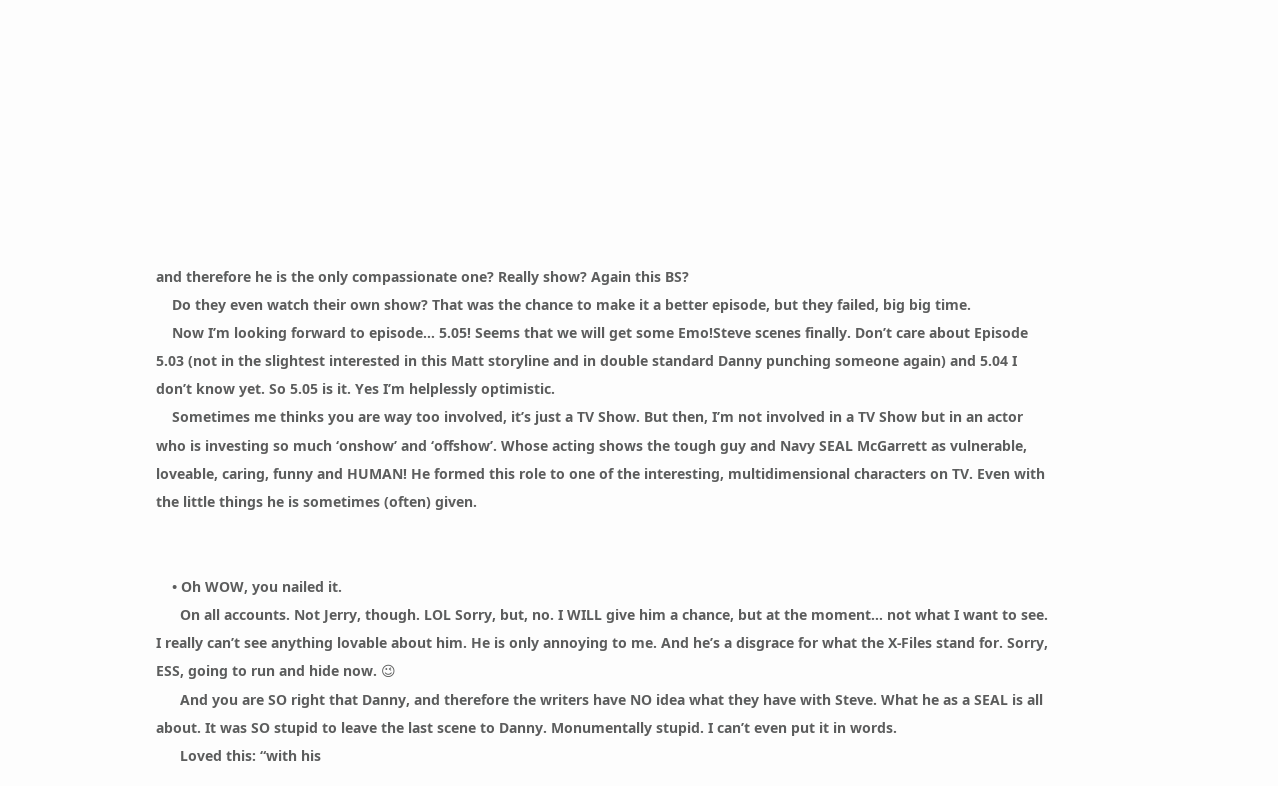and therefore he is the only compassionate one? Really show? Again this BS?
    Do they even watch their own show? That was the chance to make it a better episode, but they failed, big big time.
    Now I’m looking forward to episode… 5.05! Seems that we will get some Emo!Steve scenes finally. Don’t care about Episode 5.03 (not in the slightest interested in this Matt storyline and in double standard Danny punching someone again) and 5.04 I don’t know yet. So 5.05 is it. Yes I’m helplessly optimistic.
    Sometimes me thinks you are way too involved, it’s just a TV Show. But then, I’m not involved in a TV Show but in an actor who is investing so much ‘onshow’ and ‘offshow’. Whose acting shows the tough guy and Navy SEAL McGarrett as vulnerable, loveable, caring, funny and HUMAN! He formed this role to one of the interesting, multidimensional characters on TV. Even with the little things he is sometimes (often) given.


    • Oh WOW, you nailed it.
      On all accounts. Not Jerry, though. LOL Sorry, but, no. I WILL give him a chance, but at the moment… not what I want to see. I really can’t see anything lovable about him. He is only annoying to me. And he’s a disgrace for what the X-Files stand for. Sorry, ESS, going to run and hide now. 😉
      And you are SO right that Danny, and therefore the writers have NO idea what they have with Steve. What he as a SEAL is all about. It was SO stupid to leave the last scene to Danny. Monumentally stupid. I can’t even put it in words.
      Loved this: “with his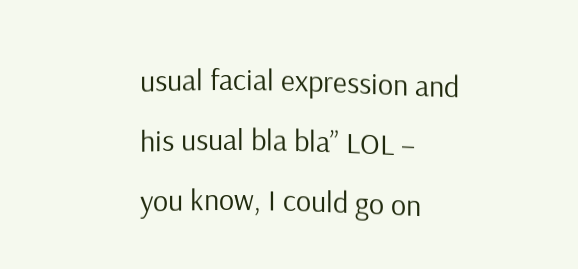usual facial expression and his usual bla bla” LOL – you know, I could go on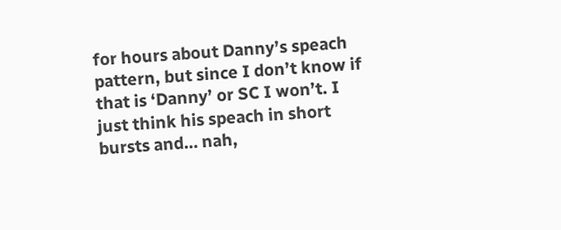for hours about Danny’s speach pattern, but since I don’t know if that is ‘Danny’ or SC I won’t. I just think his speach in short bursts and… nah,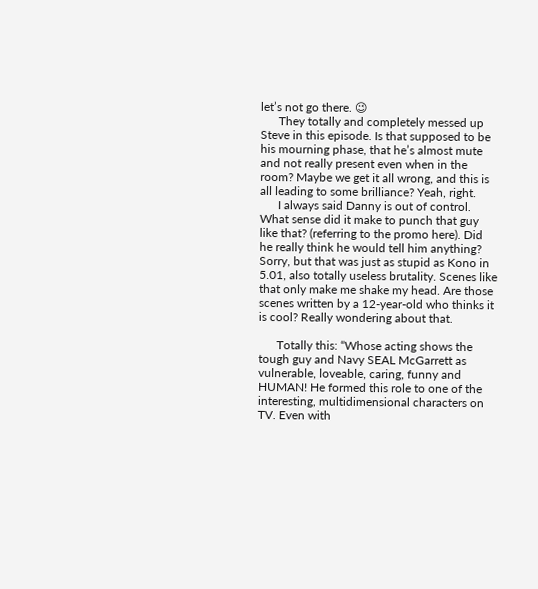let’s not go there. 😉
      They totally and completely messed up Steve in this episode. Is that supposed to be his mourning phase, that he’s almost mute and not really present even when in the room? Maybe we get it all wrong, and this is all leading to some brilliance? Yeah, right.
      I always said Danny is out of control. What sense did it make to punch that guy like that? (referring to the promo here). Did he really think he would tell him anything? Sorry, but that was just as stupid as Kono in 5.01, also totally useless brutality. Scenes like that only make me shake my head. Are those scenes written by a 12-year-old who thinks it is cool? Really wondering about that.

      Totally this: “Whose acting shows the tough guy and Navy SEAL McGarrett as vulnerable, loveable, caring, funny and HUMAN! He formed this role to one of the interesting, multidimensional characters on TV. Even with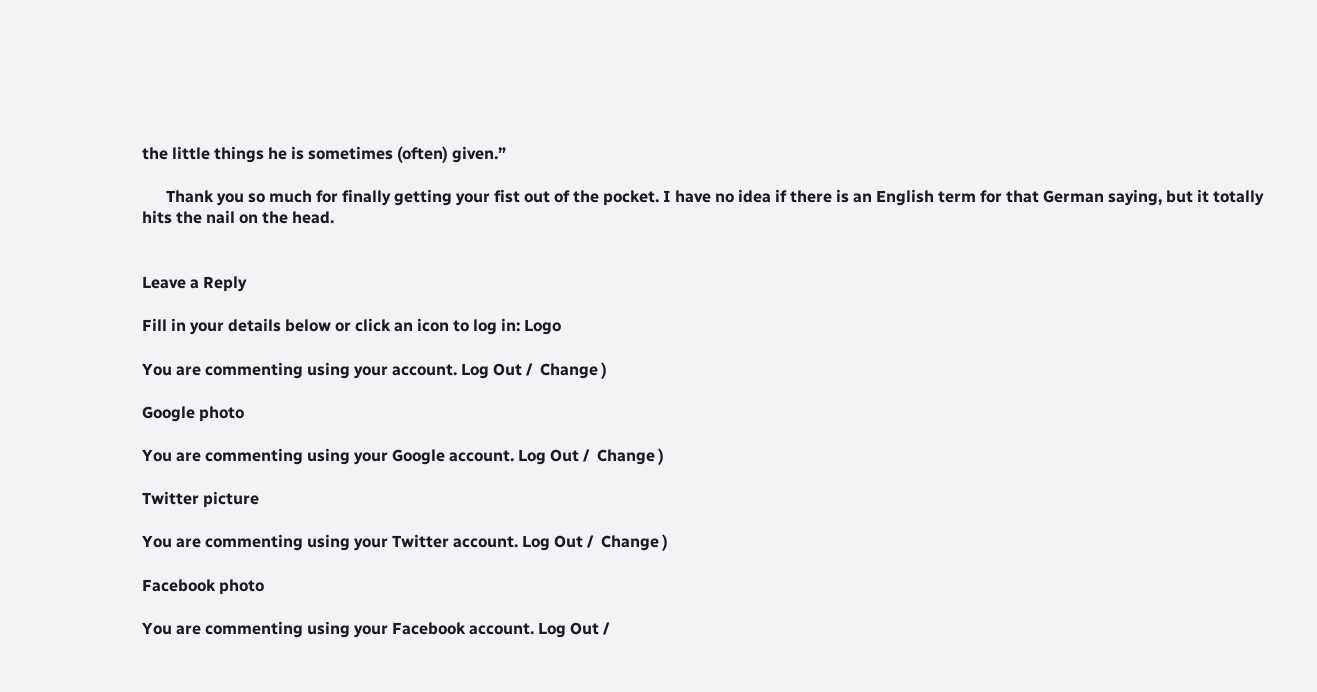the little things he is sometimes (often) given.”

      Thank you so much for finally getting your fist out of the pocket. I have no idea if there is an English term for that German saying, but it totally hits the nail on the head.


Leave a Reply

Fill in your details below or click an icon to log in: Logo

You are commenting using your account. Log Out /  Change )

Google photo

You are commenting using your Google account. Log Out /  Change )

Twitter picture

You are commenting using your Twitter account. Log Out /  Change )

Facebook photo

You are commenting using your Facebook account. Log Out /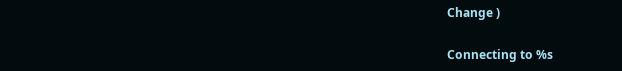Change )

Connecting to %s